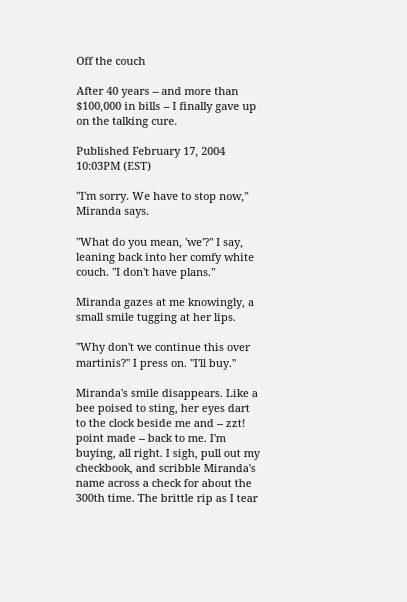Off the couch

After 40 years -- and more than $100,000 in bills -- I finally gave up on the talking cure.

Published February 17, 2004 10:03PM (EST)

"I'm sorry. We have to stop now," Miranda says.

"What do you mean, 'we'?" I say, leaning back into her comfy white couch. "I don't have plans."

Miranda gazes at me knowingly, a small smile tugging at her lips.

"Why don't we continue this over martinis?" I press on. "I'll buy."

Miranda's smile disappears. Like a bee poised to sting, her eyes dart to the clock beside me and -- zzt! point made -- back to me. I'm buying, all right. I sigh, pull out my checkbook, and scribble Miranda's name across a check for about the 300th time. The brittle rip as I tear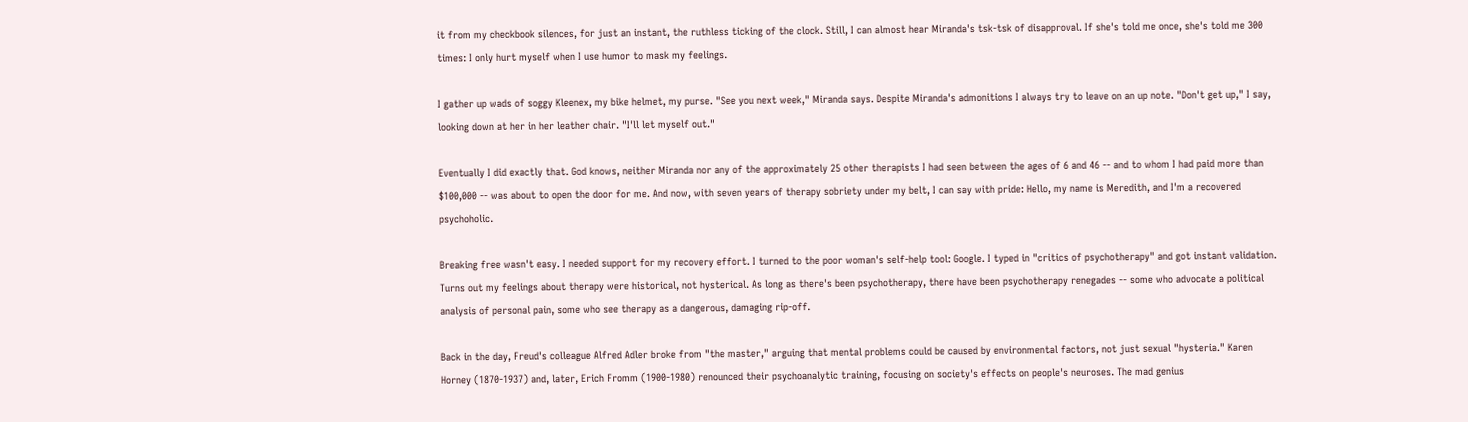it from my checkbook silences, for just an instant, the ruthless ticking of the clock. Still, I can almost hear Miranda's tsk-tsk of disapproval. If she's told me once, she's told me 300 times: I only hurt myself when I use humor to mask my feelings.

I gather up wads of soggy Kleenex, my bike helmet, my purse. "See you next week," Miranda says. Despite Miranda's admonitions I always try to leave on an up note. "Don't get up," I say, looking down at her in her leather chair. "I'll let myself out."

Eventually I did exactly that. God knows, neither Miranda nor any of the approximately 25 other therapists I had seen between the ages of 6 and 46 -- and to whom I had paid more than $100,000 -- was about to open the door for me. And now, with seven years of therapy sobriety under my belt, I can say with pride: Hello, my name is Meredith, and I'm a recovered psychoholic.

Breaking free wasn't easy. I needed support for my recovery effort. I turned to the poor woman's self-help tool: Google. I typed in "critics of psychotherapy" and got instant validation. Turns out my feelings about therapy were historical, not hysterical. As long as there's been psychotherapy, there have been psychotherapy renegades -- some who advocate a political analysis of personal pain, some who see therapy as a dangerous, damaging rip-off.

Back in the day, Freud's colleague Alfred Adler broke from "the master," arguing that mental problems could be caused by environmental factors, not just sexual "hysteria." Karen Horney (1870-1937) and, later, Erich Fromm (1900-1980) renounced their psychoanalytic training, focusing on society's effects on people's neuroses. The mad genius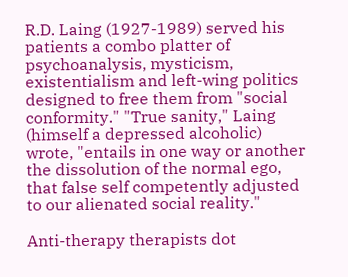R.D. Laing (1927-1989) served his patients a combo platter of psychoanalysis, mysticism, existentialism and left-wing politics designed to free them from "social conformity." "True sanity," Laing (himself a depressed alcoholic) wrote, "entails in one way or another the dissolution of the normal ego, that false self competently adjusted to our alienated social reality."

Anti-therapy therapists dot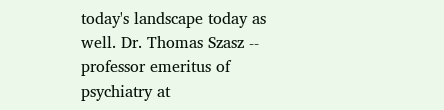today's landscape today as well. Dr. Thomas Szasz -- professor emeritus of psychiatry at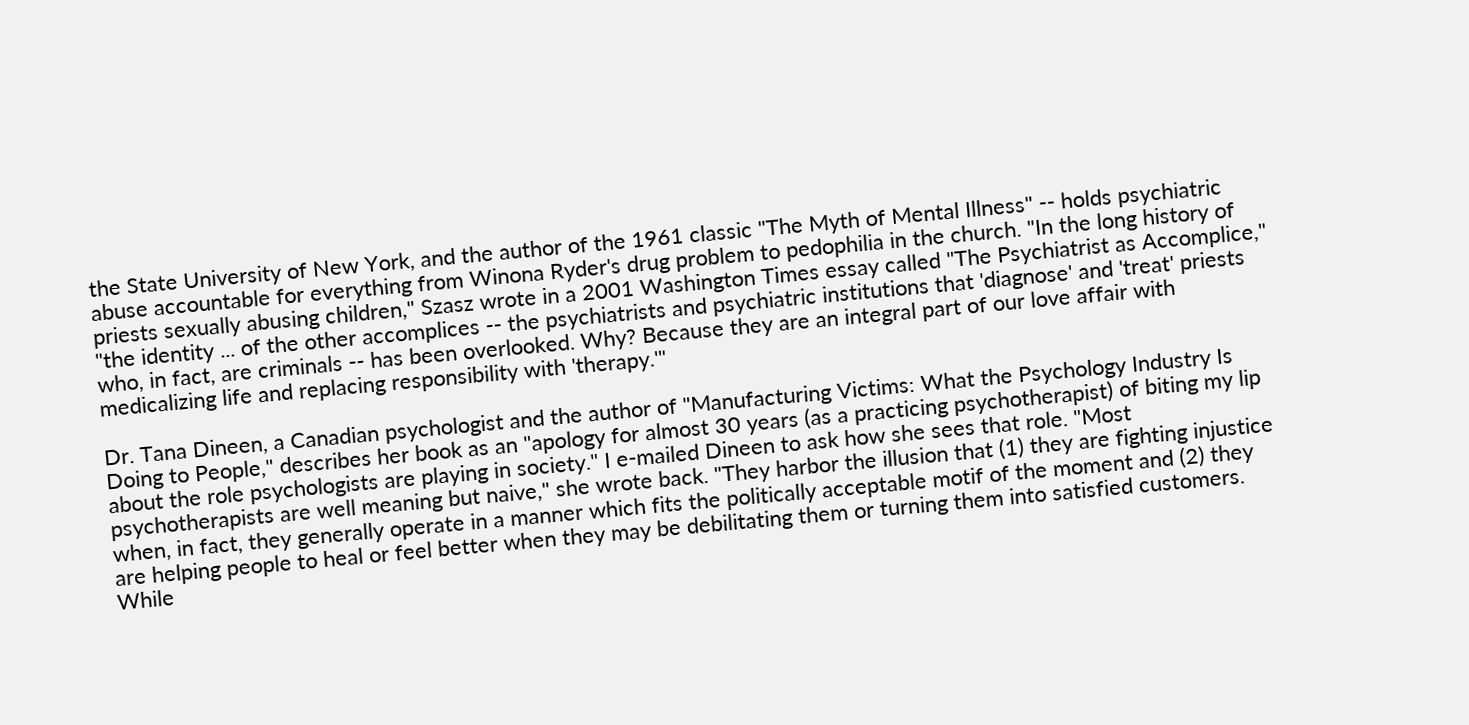the State University of New York, and the author of the 1961 classic "The Myth of Mental Illness" -- holds psychiatric abuse accountable for everything from Winona Ryder's drug problem to pedophilia in the church. "In the long history of priests sexually abusing children," Szasz wrote in a 2001 Washington Times essay called "The Psychiatrist as Accomplice," "the identity ... of the other accomplices -- the psychiatrists and psychiatric institutions that 'diagnose' and 'treat' priests who, in fact, are criminals -- has been overlooked. Why? Because they are an integral part of our love affair with medicalizing life and replacing responsibility with 'therapy.'"

Dr. Tana Dineen, a Canadian psychologist and the author of "Manufacturing Victims: What the Psychology Industry Is Doing to People," describes her book as an "apology for almost 30 years (as a practicing psychotherapist) of biting my lip about the role psychologists are playing in society." I e-mailed Dineen to ask how she sees that role. "Most psychotherapists are well meaning but naive," she wrote back. "They harbor the illusion that (1) they are fighting injustice when, in fact, they generally operate in a manner which fits the politically acceptable motif of the moment and (2) they are helping people to heal or feel better when they may be debilitating them or turning them into satisfied customers. While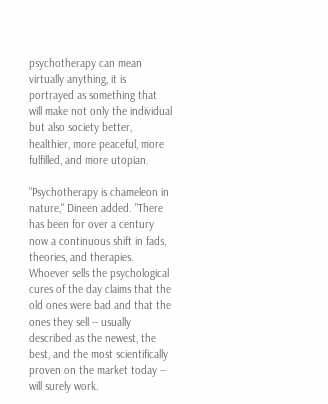psychotherapy can mean virtually anything, it is portrayed as something that will make not only the individual but also society better, healthier, more peaceful, more fulfilled, and more utopian.

"Psychotherapy is chameleon in nature," Dineen added. "There has been for over a century now a continuous shift in fads, theories, and therapies. Whoever sells the psychological cures of the day claims that the old ones were bad and that the ones they sell -- usually described as the newest, the best, and the most scientifically proven on the market today -- will surely work.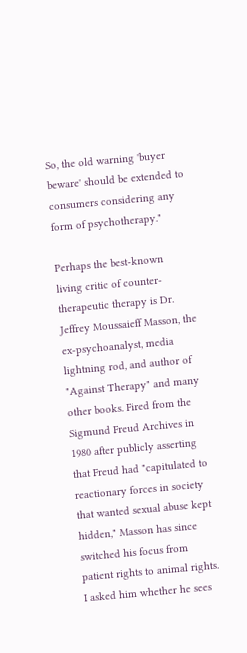So, the old warning 'buyer beware' should be extended to consumers considering any form of psychotherapy."

Perhaps the best-known living critic of counter-therapeutic therapy is Dr. Jeffrey Moussaieff Masson, the ex-psychoanalyst, media lightning rod, and author of "Against Therapy" and many other books. Fired from the Sigmund Freud Archives in 1980 after publicly asserting that Freud had "capitulated to reactionary forces in society that wanted sexual abuse kept hidden," Masson has since switched his focus from patient rights to animal rights. I asked him whether he sees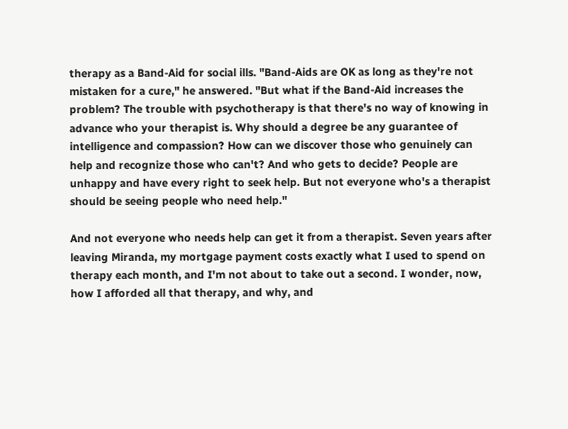therapy as a Band-Aid for social ills. "Band-Aids are OK as long as they're not mistaken for a cure," he answered. "But what if the Band-Aid increases the problem? The trouble with psychotherapy is that there's no way of knowing in advance who your therapist is. Why should a degree be any guarantee of intelligence and compassion? How can we discover those who genuinely can help and recognize those who can't? And who gets to decide? People are unhappy and have every right to seek help. But not everyone who's a therapist should be seeing people who need help."

And not everyone who needs help can get it from a therapist. Seven years after leaving Miranda, my mortgage payment costs exactly what I used to spend on therapy each month, and I'm not about to take out a second. I wonder, now, how I afforded all that therapy, and why, and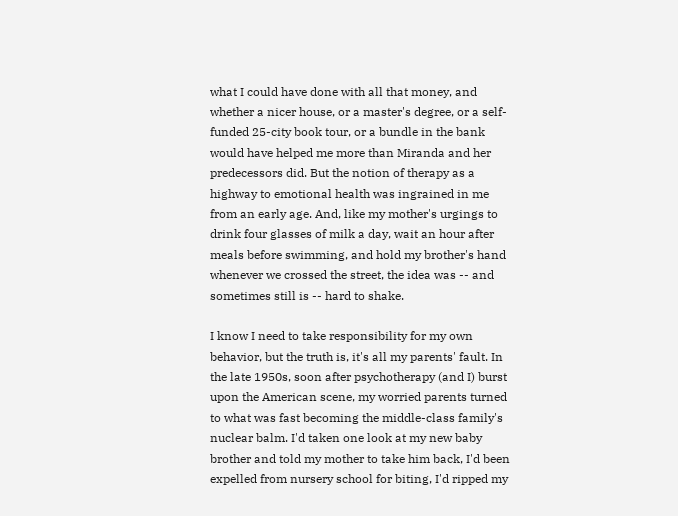what I could have done with all that money, and whether a nicer house, or a master's degree, or a self-funded 25-city book tour, or a bundle in the bank would have helped me more than Miranda and her predecessors did. But the notion of therapy as a highway to emotional health was ingrained in me from an early age. And, like my mother's urgings to drink four glasses of milk a day, wait an hour after meals before swimming, and hold my brother's hand whenever we crossed the street, the idea was -- and sometimes still is -- hard to shake.

I know I need to take responsibility for my own behavior, but the truth is, it's all my parents' fault. In the late 1950s, soon after psychotherapy (and I) burst upon the American scene, my worried parents turned to what was fast becoming the middle-class family's nuclear balm. I'd taken one look at my new baby brother and told my mother to take him back, I'd been expelled from nursery school for biting, I'd ripped my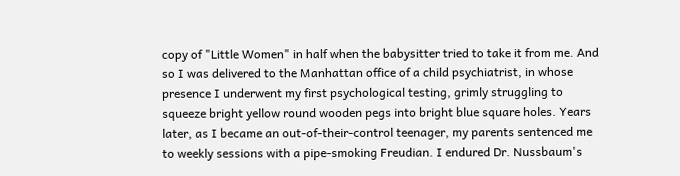copy of "Little Women" in half when the babysitter tried to take it from me. And so I was delivered to the Manhattan office of a child psychiatrist, in whose presence I underwent my first psychological testing, grimly struggling to squeeze bright yellow round wooden pegs into bright blue square holes. Years later, as I became an out-of-their-control teenager, my parents sentenced me to weekly sessions with a pipe-smoking Freudian. I endured Dr. Nussbaum's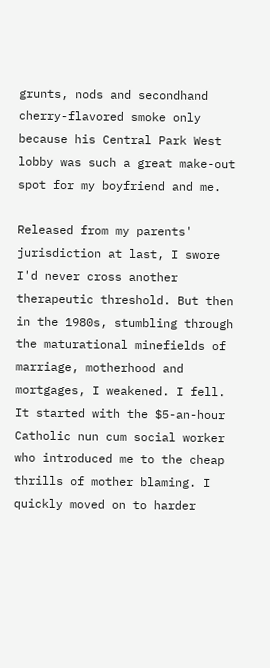grunts, nods and secondhand cherry-flavored smoke only because his Central Park West lobby was such a great make-out spot for my boyfriend and me.

Released from my parents' jurisdiction at last, I swore I'd never cross another therapeutic threshold. But then in the 1980s, stumbling through the maturational minefields of marriage, motherhood and mortgages, I weakened. I fell. It started with the $5-an-hour Catholic nun cum social worker who introduced me to the cheap thrills of mother blaming. I quickly moved on to harder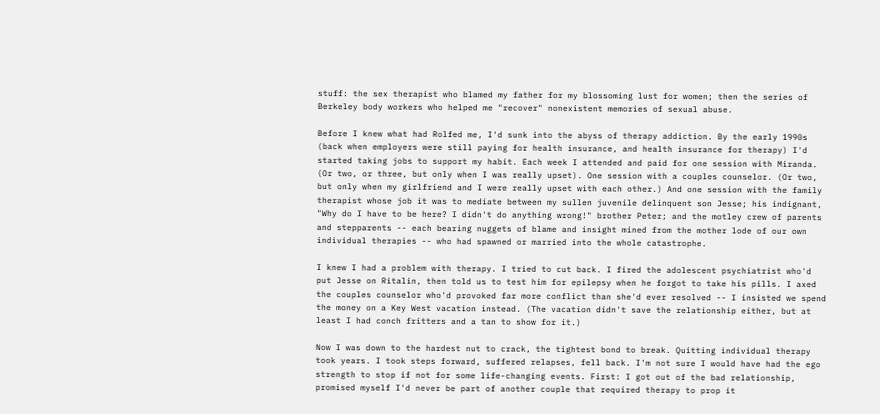stuff: the sex therapist who blamed my father for my blossoming lust for women; then the series of Berkeley body workers who helped me "recover" nonexistent memories of sexual abuse.

Before I knew what had Rolfed me, I'd sunk into the abyss of therapy addiction. By the early 1990s (back when employers were still paying for health insurance, and health insurance for therapy) I'd started taking jobs to support my habit. Each week I attended and paid for one session with Miranda. (Or two, or three, but only when I was really upset). One session with a couples counselor. (Or two, but only when my girlfriend and I were really upset with each other.) And one session with the family therapist whose job it was to mediate between my sullen juvenile delinquent son Jesse; his indignant, "Why do I have to be here? I didn't do anything wrong!" brother Peter; and the motley crew of parents and stepparents -- each bearing nuggets of blame and insight mined from the mother lode of our own individual therapies -- who had spawned or married into the whole catastrophe.

I knew I had a problem with therapy. I tried to cut back. I fired the adolescent psychiatrist who'd put Jesse on Ritalin, then told us to test him for epilepsy when he forgot to take his pills. I axed the couples counselor who'd provoked far more conflict than she'd ever resolved -- I insisted we spend the money on a Key West vacation instead. (The vacation didn't save the relationship either, but at least I had conch fritters and a tan to show for it.)

Now I was down to the hardest nut to crack, the tightest bond to break. Quitting individual therapy took years. I took steps forward, suffered relapses, fell back. I'm not sure I would have had the ego strength to stop if not for some life-changing events. First: I got out of the bad relationship, promised myself I'd never be part of another couple that required therapy to prop it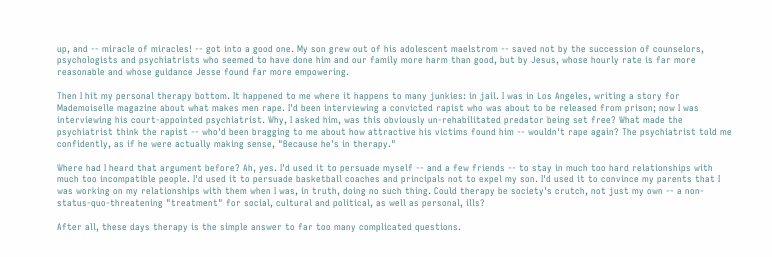up, and -- miracle of miracles! -- got into a good one. My son grew out of his adolescent maelstrom -- saved not by the succession of counselors, psychologists and psychiatrists who seemed to have done him and our family more harm than good, but by Jesus, whose hourly rate is far more reasonable and whose guidance Jesse found far more empowering.

Then I hit my personal therapy bottom. It happened to me where it happens to many junkies: in jail. I was in Los Angeles, writing a story for Mademoiselle magazine about what makes men rape. I'd been interviewing a convicted rapist who was about to be released from prison; now I was interviewing his court-appointed psychiatrist. Why, I asked him, was this obviously un-rehabilitated predator being set free? What made the psychiatrist think the rapist -- who'd been bragging to me about how attractive his victims found him -- wouldn't rape again? The psychiatrist told me confidently, as if he were actually making sense, "Because he's in therapy."

Where had I heard that argument before? Ah, yes. I'd used it to persuade myself -- and a few friends -- to stay in much too hard relationships with much too incompatible people. I'd used it to persuade basketball coaches and principals not to expel my son. I'd used it to convince my parents that I was working on my relationships with them when I was, in truth, doing no such thing. Could therapy be society's crutch, not just my own -- a non-status-quo-threatening "treatment" for social, cultural and political, as well as personal, ills?

After all, these days therapy is the simple answer to far too many complicated questions.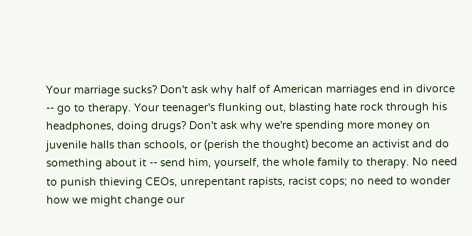Your marriage sucks? Don't ask why half of American marriages end in divorce -- go to therapy. Your teenager's flunking out, blasting hate rock through his headphones, doing drugs? Don't ask why we're spending more money on juvenile halls than schools, or (perish the thought) become an activist and do something about it -- send him, yourself, the whole family to therapy. No need to punish thieving CEOs, unrepentant rapists, racist cops; no need to wonder how we might change our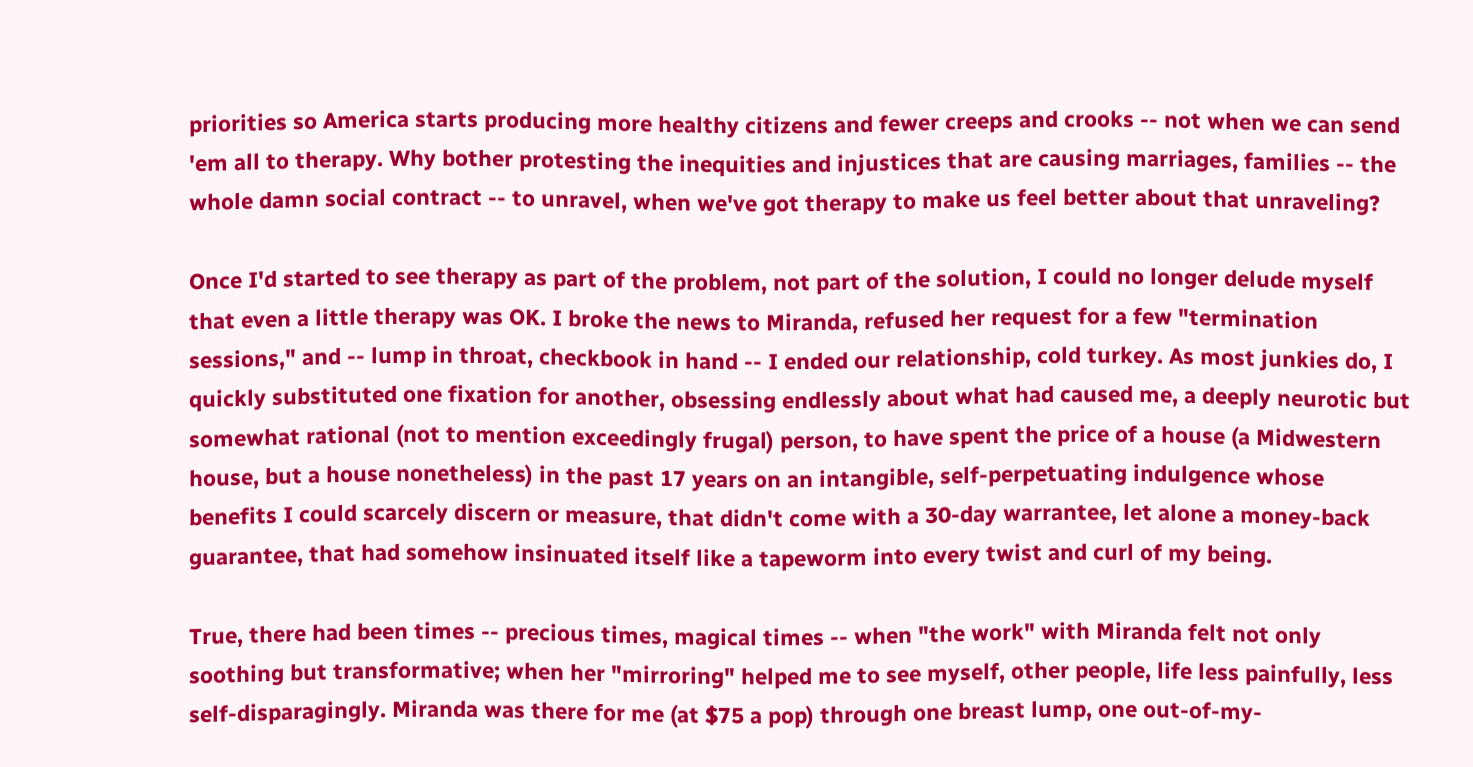priorities so America starts producing more healthy citizens and fewer creeps and crooks -- not when we can send 'em all to therapy. Why bother protesting the inequities and injustices that are causing marriages, families -- the whole damn social contract -- to unravel, when we've got therapy to make us feel better about that unraveling?

Once I'd started to see therapy as part of the problem, not part of the solution, I could no longer delude myself that even a little therapy was OK. I broke the news to Miranda, refused her request for a few "termination sessions," and -- lump in throat, checkbook in hand -- I ended our relationship, cold turkey. As most junkies do, I quickly substituted one fixation for another, obsessing endlessly about what had caused me, a deeply neurotic but somewhat rational (not to mention exceedingly frugal) person, to have spent the price of a house (a Midwestern house, but a house nonetheless) in the past 17 years on an intangible, self-perpetuating indulgence whose benefits I could scarcely discern or measure, that didn't come with a 30-day warrantee, let alone a money-back guarantee, that had somehow insinuated itself like a tapeworm into every twist and curl of my being.

True, there had been times -- precious times, magical times -- when "the work" with Miranda felt not only soothing but transformative; when her "mirroring" helped me to see myself, other people, life less painfully, less self-disparagingly. Miranda was there for me (at $75 a pop) through one breast lump, one out-of-my-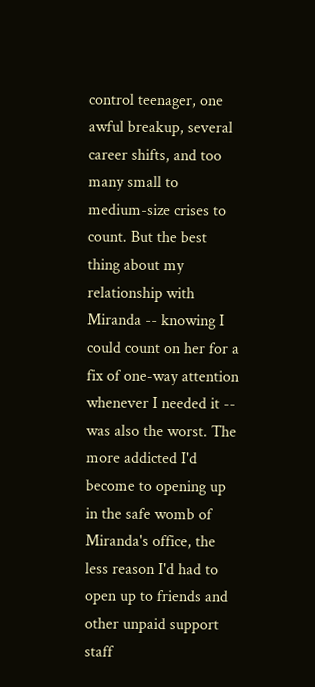control teenager, one awful breakup, several career shifts, and too many small to medium-size crises to count. But the best thing about my relationship with Miranda -- knowing I could count on her for a fix of one-way attention whenever I needed it -- was also the worst. The more addicted I'd become to opening up in the safe womb of Miranda's office, the less reason I'd had to open up to friends and other unpaid support staff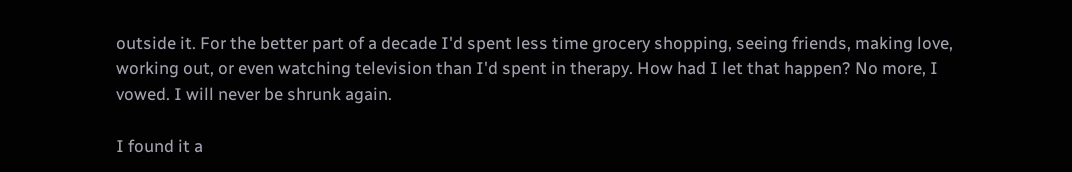outside it. For the better part of a decade I'd spent less time grocery shopping, seeing friends, making love, working out, or even watching television than I'd spent in therapy. How had I let that happen? No more, I vowed. I will never be shrunk again.

I found it a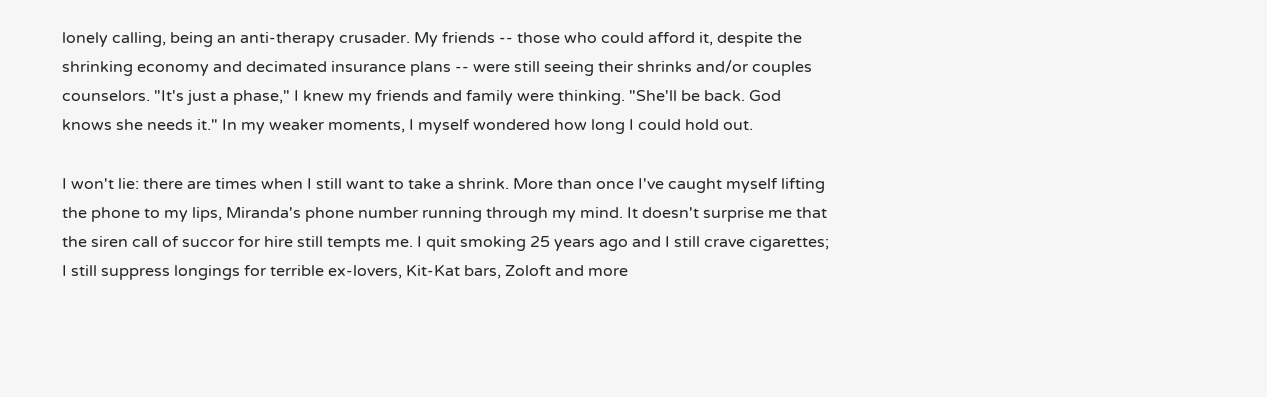lonely calling, being an anti-therapy crusader. My friends -- those who could afford it, despite the shrinking economy and decimated insurance plans -- were still seeing their shrinks and/or couples counselors. "It's just a phase," I knew my friends and family were thinking. "She'll be back. God knows she needs it." In my weaker moments, I myself wondered how long I could hold out.

I won't lie: there are times when I still want to take a shrink. More than once I've caught myself lifting the phone to my lips, Miranda's phone number running through my mind. It doesn't surprise me that the siren call of succor for hire still tempts me. I quit smoking 25 years ago and I still crave cigarettes; I still suppress longings for terrible ex-lovers, Kit-Kat bars, Zoloft and more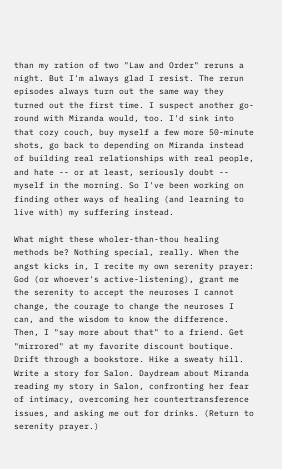than my ration of two "Law and Order" reruns a night. But I'm always glad I resist. The rerun episodes always turn out the same way they turned out the first time. I suspect another go-round with Miranda would, too. I'd sink into that cozy couch, buy myself a few more 50-minute shots, go back to depending on Miranda instead of building real relationships with real people, and hate -- or at least, seriously doubt -- myself in the morning. So I've been working on finding other ways of healing (and learning to live with) my suffering instead.

What might these wholer-than-thou healing methods be? Nothing special, really. When the angst kicks in, I recite my own serenity prayer: God (or whoever's active-listening), grant me the serenity to accept the neuroses I cannot change, the courage to change the neuroses I can, and the wisdom to know the difference. Then, I "say more about that" to a friend. Get "mirrored" at my favorite discount boutique. Drift through a bookstore. Hike a sweaty hill. Write a story for Salon. Daydream about Miranda reading my story in Salon, confronting her fear of intimacy, overcoming her countertransference issues, and asking me out for drinks. (Return to serenity prayer.)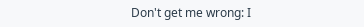Don't get me wrong: I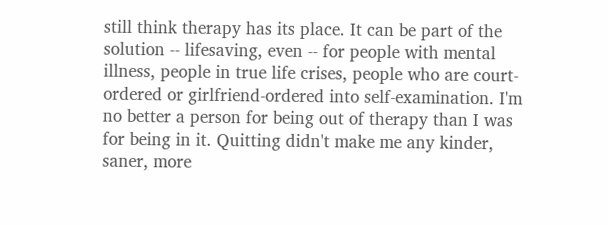still think therapy has its place. It can be part of the solution -- lifesaving, even -- for people with mental illness, people in true life crises, people who are court-ordered or girlfriend-ordered into self-examination. I'm no better a person for being out of therapy than I was for being in it. Quitting didn't make me any kinder, saner, more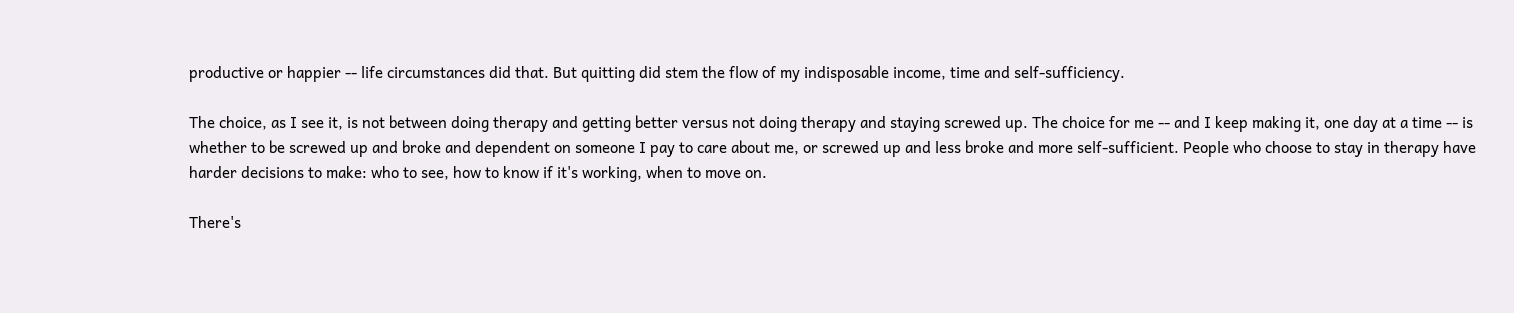productive or happier -- life circumstances did that. But quitting did stem the flow of my indisposable income, time and self-sufficiency.

The choice, as I see it, is not between doing therapy and getting better versus not doing therapy and staying screwed up. The choice for me -- and I keep making it, one day at a time -- is whether to be screwed up and broke and dependent on someone I pay to care about me, or screwed up and less broke and more self-sufficient. People who choose to stay in therapy have harder decisions to make: who to see, how to know if it's working, when to move on.

There's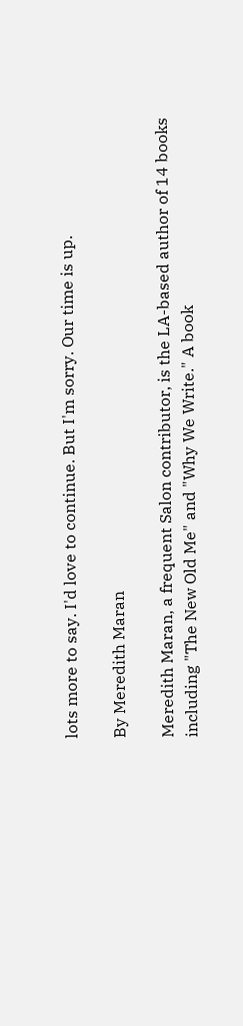lots more to say. I'd love to continue. But I'm sorry. Our time is up.

By Meredith Maran

Meredith Maran, a frequent Salon contributor, is the LA-based author of 14 books including "The New Old Me" and "Why We Write." A book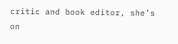critic and book editor, she’s on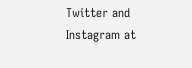Twitter and Instagram at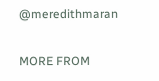@meredithmaran

MORE FROM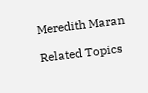Meredith Maran

Related Topics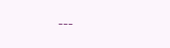---